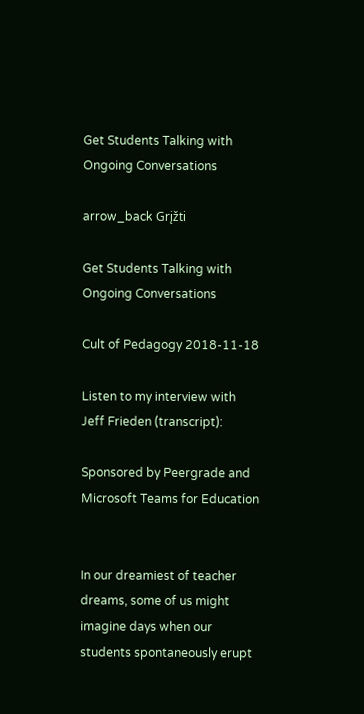Get Students Talking with Ongoing Conversations

arrow_back Grįžti

Get Students Talking with Ongoing Conversations

Cult of Pedagogy 2018-11-18

Listen to my interview with Jeff Frieden (transcript):

Sponsored by Peergrade and Microsoft Teams for Education


In our dreamiest of teacher dreams, some of us might imagine days when our students spontaneously erupt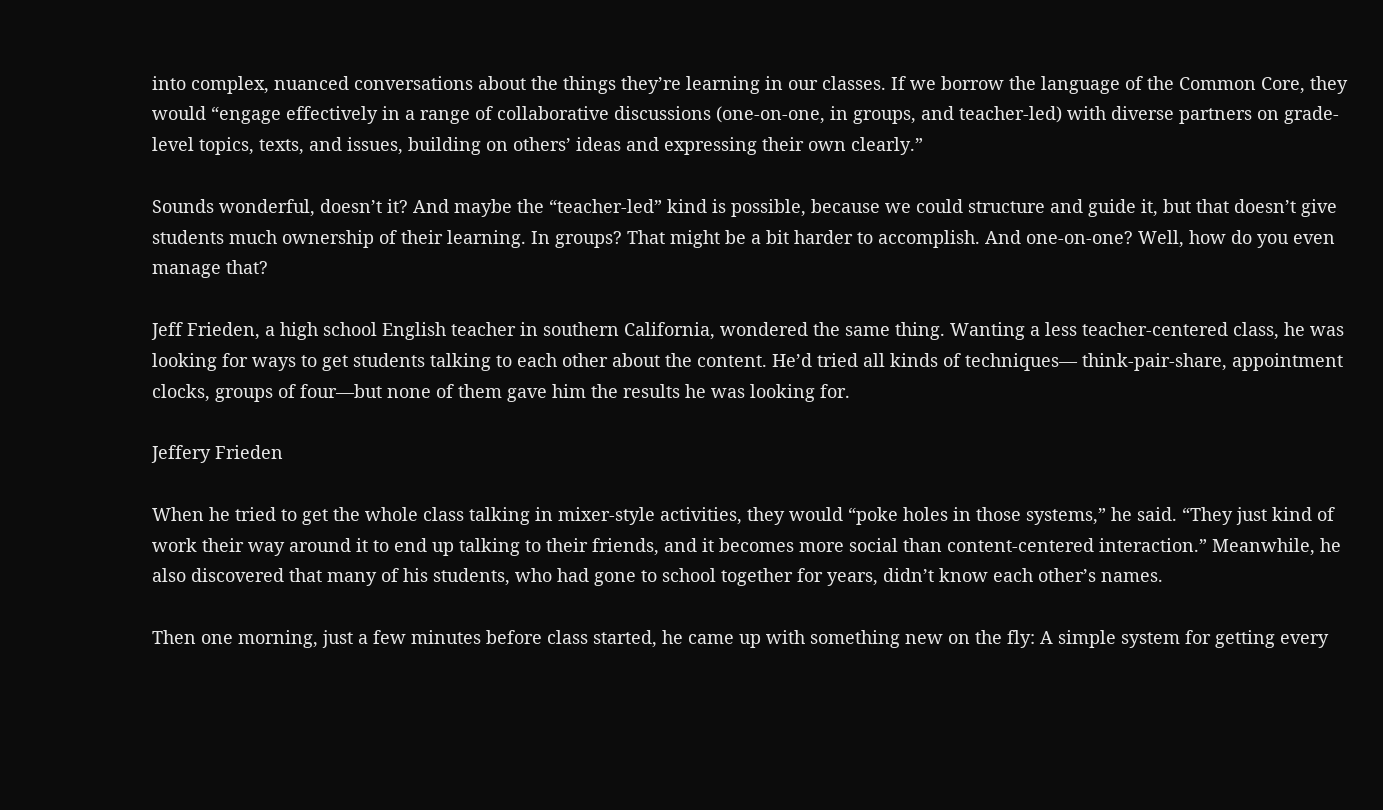into complex, nuanced conversations about the things they’re learning in our classes. If we borrow the language of the Common Core, they would “engage effectively in a range of collaborative discussions (one-on-one, in groups, and teacher-led) with diverse partners on grade-level topics, texts, and issues, building on others’ ideas and expressing their own clearly.”

Sounds wonderful, doesn’t it? And maybe the “teacher-led” kind is possible, because we could structure and guide it, but that doesn’t give students much ownership of their learning. In groups? That might be a bit harder to accomplish. And one-on-one? Well, how do you even manage that?

Jeff Frieden, a high school English teacher in southern California, wondered the same thing. Wanting a less teacher-centered class, he was looking for ways to get students talking to each other about the content. He’d tried all kinds of techniques— think-pair-share, appointment clocks, groups of four—but none of them gave him the results he was looking for.

Jeffery Frieden

When he tried to get the whole class talking in mixer-style activities, they would “poke holes in those systems,” he said. “They just kind of work their way around it to end up talking to their friends, and it becomes more social than content-centered interaction.” Meanwhile, he also discovered that many of his students, who had gone to school together for years, didn’t know each other’s names.

Then one morning, just a few minutes before class started, he came up with something new on the fly: A simple system for getting every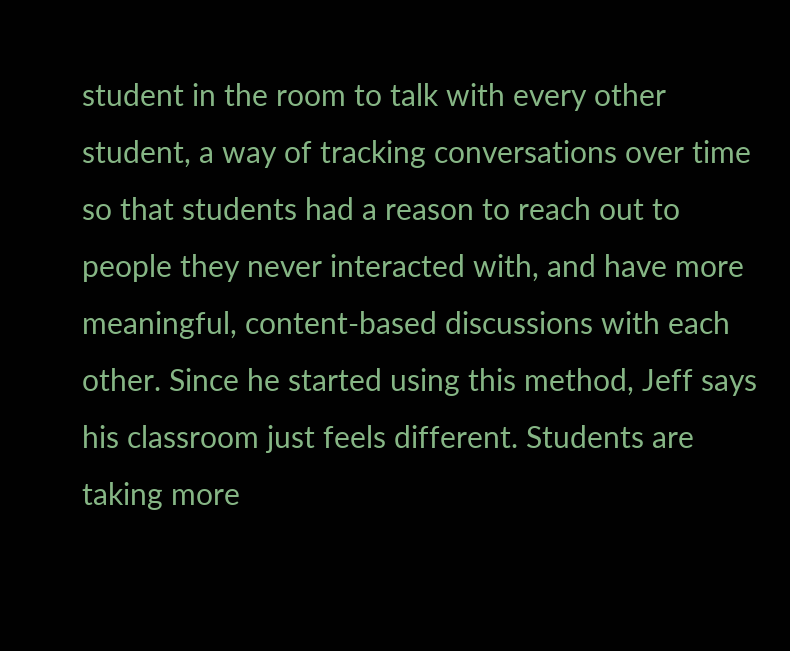student in the room to talk with every other student, a way of tracking conversations over time so that students had a reason to reach out to people they never interacted with, and have more meaningful, content-based discussions with each other. Since he started using this method, Jeff says his classroom just feels different. Students are taking more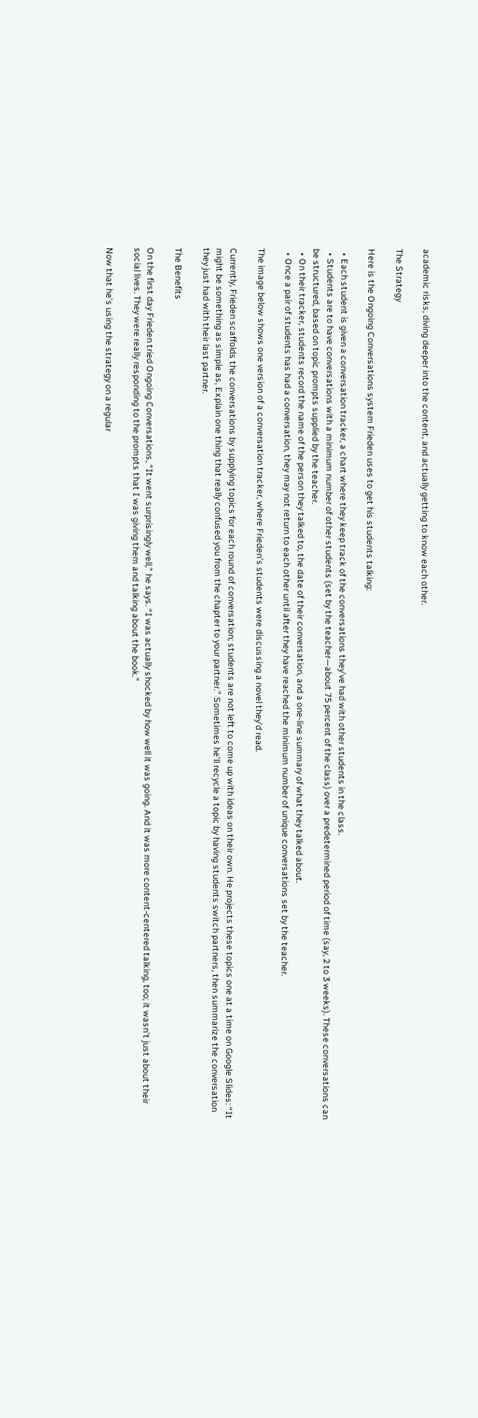academic risks, diving deeper into the content, and actually getting to know each other.

The Strategy

Here is the Ongoing Conversations system Frieden uses to get his students talking:

  • Each student is given a conversation tracker, a chart where they keep track of the conversations they’ve had with other students in the class.
  • Students are to have conversations with a minimum number of other students (set by the teacher—about 75 percent of the class) over a predetermined period of time (say, 2 to 3 weeks). These conversations can be structured, based on topic prompts supplied by the teacher.
  • On their tracker, students record the name of the person they talked to, the date of their conversation, and a one-line summary of what they talked about.
  • Once a pair of students has had a conversation, they may not return to each other until after they have reached the minimum number of unique conversations set by the teacher.

The image below shows one version of a conversation tracker, where Frieden’s students were discussing a novel they’d read.

Currently, Frieden scaffolds the conversations by supplying topics for each round of conversation; students are not left to come up with ideas on their own. He projects these topics one at a time on Google Slides: “It might be something as simple as, Explain one thing that really confused you from the chapter to your partner.” Sometimes he’ll recycle a topic by having students switch partners, then summarize the conversation they just had with their last partner.

The Benefits

On the first day Frieden tried Ongoing Conversations, “It went surprisingly well,” he says. “I was actually shocked by how well it was going. And it was more content-centered talking, too; it wasn’t just about their social lives. They were really responding to the prompts that I was giving them and talking about the book.”

Now that he’s using the strategy on a regular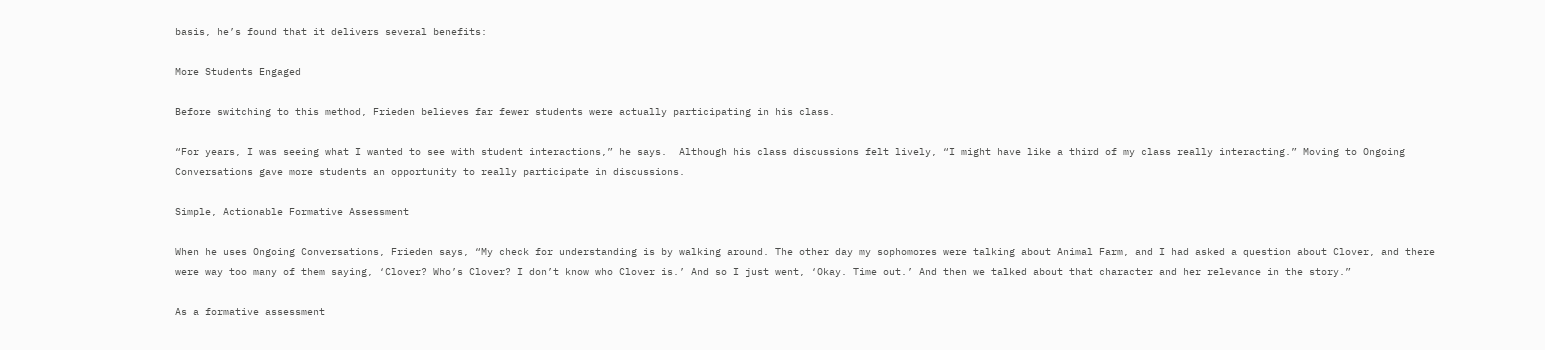basis, he’s found that it delivers several benefits:

More Students Engaged

Before switching to this method, Frieden believes far fewer students were actually participating in his class.

“For years, I was seeing what I wanted to see with student interactions,” he says.  Although his class discussions felt lively, “I might have like a third of my class really interacting.” Moving to Ongoing Conversations gave more students an opportunity to really participate in discussions.

Simple, Actionable Formative Assessment

When he uses Ongoing Conversations, Frieden says, “My check for understanding is by walking around. The other day my sophomores were talking about Animal Farm, and I had asked a question about Clover, and there were way too many of them saying, ‘Clover? Who’s Clover? I don’t know who Clover is.’ And so I just went, ‘Okay. Time out.’ And then we talked about that character and her relevance in the story.”

As a formative assessment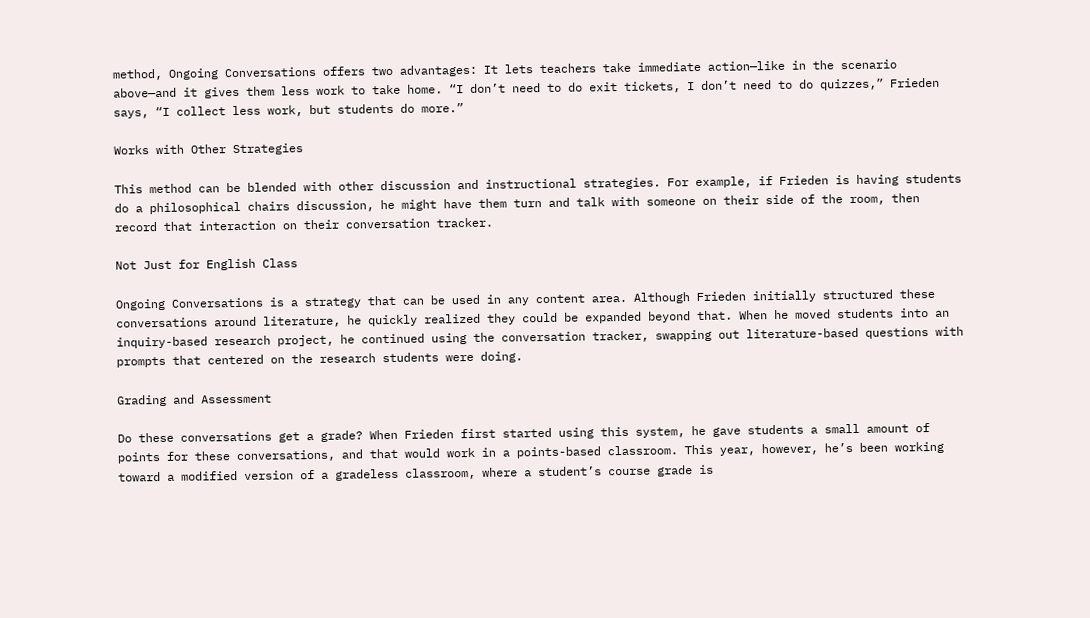method, Ongoing Conversations offers two advantages: It lets teachers take immediate action—like in the scenario above—and it gives them less work to take home. “I don’t need to do exit tickets, I don’t need to do quizzes,” Frieden says, “I collect less work, but students do more.”

Works with Other Strategies

This method can be blended with other discussion and instructional strategies. For example, if Frieden is having students do a philosophical chairs discussion, he might have them turn and talk with someone on their side of the room, then record that interaction on their conversation tracker.

Not Just for English Class

Ongoing Conversations is a strategy that can be used in any content area. Although Frieden initially structured these conversations around literature, he quickly realized they could be expanded beyond that. When he moved students into an inquiry-based research project, he continued using the conversation tracker, swapping out literature-based questions with prompts that centered on the research students were doing.

Grading and Assessment

Do these conversations get a grade? When Frieden first started using this system, he gave students a small amount of points for these conversations, and that would work in a points-based classroom. This year, however, he’s been working toward a modified version of a gradeless classroom, where a student’s course grade is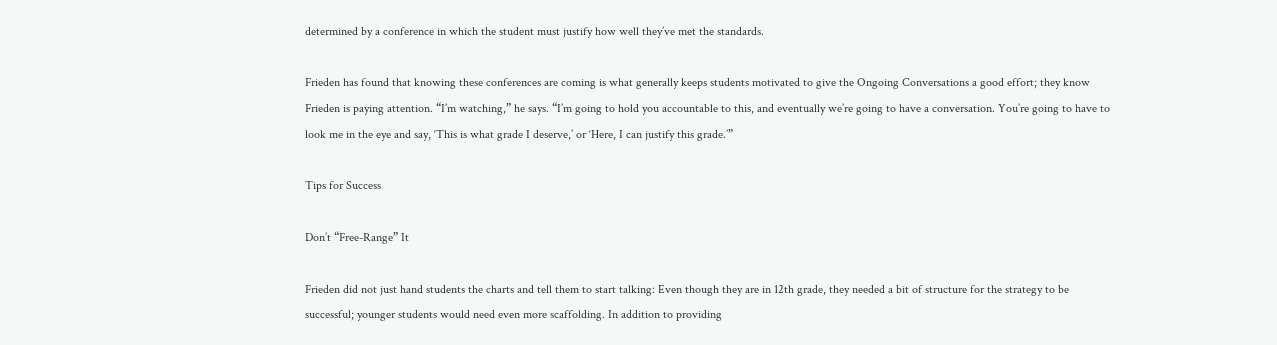determined by a conference in which the student must justify how well they’ve met the standards.

Frieden has found that knowing these conferences are coming is what generally keeps students motivated to give the Ongoing Conversations a good effort; they know Frieden is paying attention. “I’m watching,” he says. “I’m going to hold you accountable to this, and eventually we’re going to have a conversation. You’re going to have to look me in the eye and say, ‘This is what grade I deserve,’ or ‘Here, I can justify this grade.’”

Tips for Success

Don’t “Free-Range” It

Frieden did not just hand students the charts and tell them to start talking: Even though they are in 12th grade, they needed a bit of structure for the strategy to be successful; younger students would need even more scaffolding. In addition to providing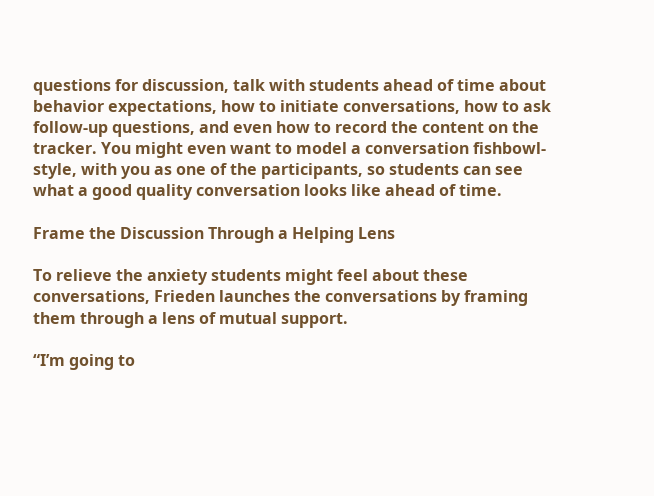questions for discussion, talk with students ahead of time about behavior expectations, how to initiate conversations, how to ask follow-up questions, and even how to record the content on the tracker. You might even want to model a conversation fishbowl-style, with you as one of the participants, so students can see what a good quality conversation looks like ahead of time.

Frame the Discussion Through a Helping Lens

To relieve the anxiety students might feel about these conversations, Frieden launches the conversations by framing them through a lens of mutual support.

“I’m going to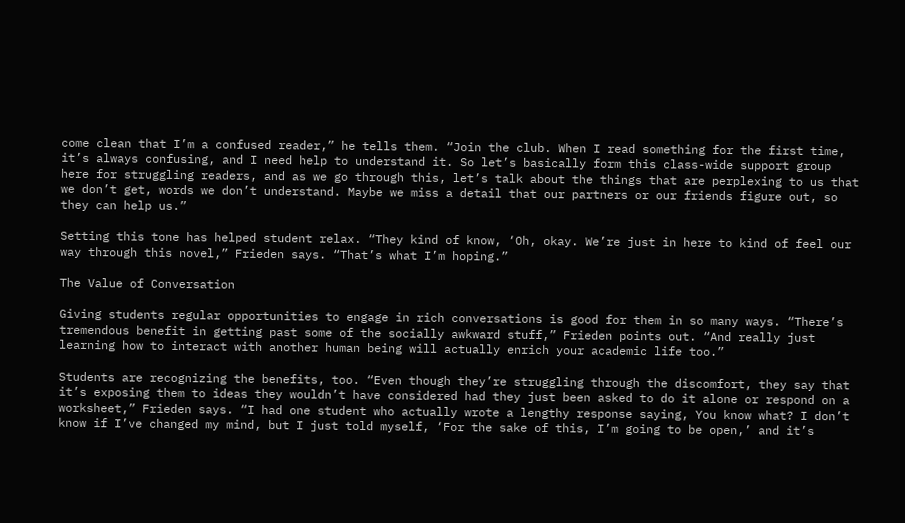come clean that I’m a confused reader,” he tells them. “Join the club. When I read something for the first time, it’s always confusing, and I need help to understand it. So let’s basically form this class-wide support group here for struggling readers, and as we go through this, let’s talk about the things that are perplexing to us that we don’t get, words we don’t understand. Maybe we miss a detail that our partners or our friends figure out, so they can help us.”

Setting this tone has helped student relax. “They kind of know, ‘Oh, okay. We’re just in here to kind of feel our way through this novel,” Frieden says. “That’s what I’m hoping.”

The Value of Conversation

Giving students regular opportunities to engage in rich conversations is good for them in so many ways. “There’s tremendous benefit in getting past some of the socially awkward stuff,” Frieden points out. “And really just learning how to interact with another human being will actually enrich your academic life too.”

Students are recognizing the benefits, too. “Even though they’re struggling through the discomfort, they say that it’s exposing them to ideas they wouldn’t have considered had they just been asked to do it alone or respond on a worksheet,” Frieden says. “I had one student who actually wrote a lengthy response saying, You know what? I don’t know if I’ve changed my mind, but I just told myself, ‘For the sake of this, I’m going to be open,’ and it’s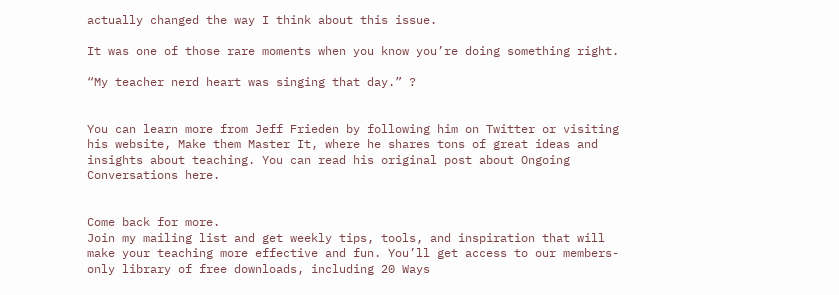actually changed the way I think about this issue.

It was one of those rare moments when you know you’re doing something right.

“My teacher nerd heart was singing that day.” ?


You can learn more from Jeff Frieden by following him on Twitter or visiting his website, Make them Master It, where he shares tons of great ideas and insights about teaching. You can read his original post about Ongoing Conversations here.


Come back for more.
Join my mailing list and get weekly tips, tools, and inspiration that will make your teaching more effective and fun. You’ll get access to our members-only library of free downloads, including 20 Ways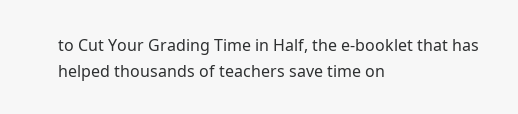to Cut Your Grading Time in Half, the e-booklet that has helped thousands of teachers save time on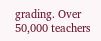grading. Over 50,000 teachers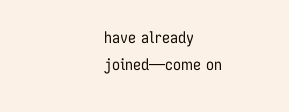have already joined—come on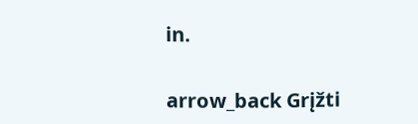in.


arrow_back Grįžti